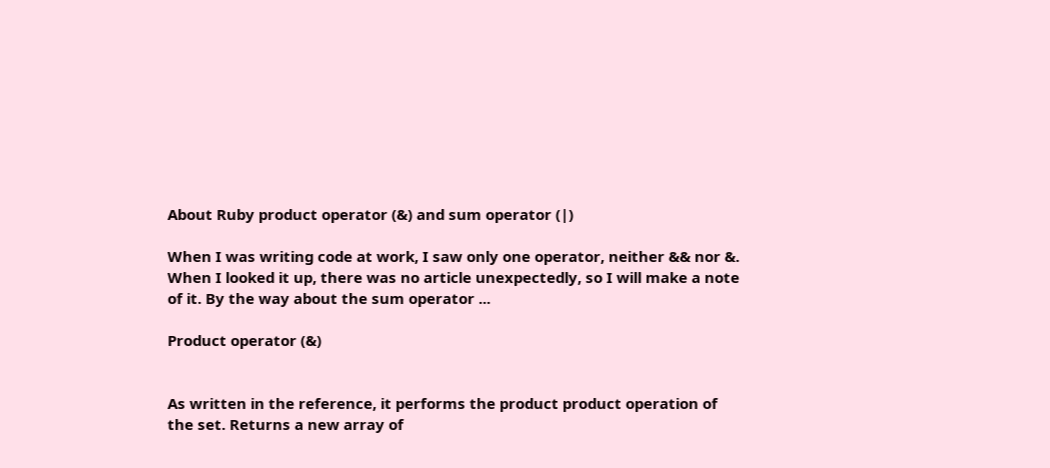About Ruby product operator (&) and sum operator (|)

When I was writing code at work, I saw only one operator, neither && nor &. When I looked it up, there was no article unexpectedly, so I will make a note of it. By the way about the sum operator ...

Product operator (&)


As written in the reference, it performs the product product operation of the set. Returns a new array of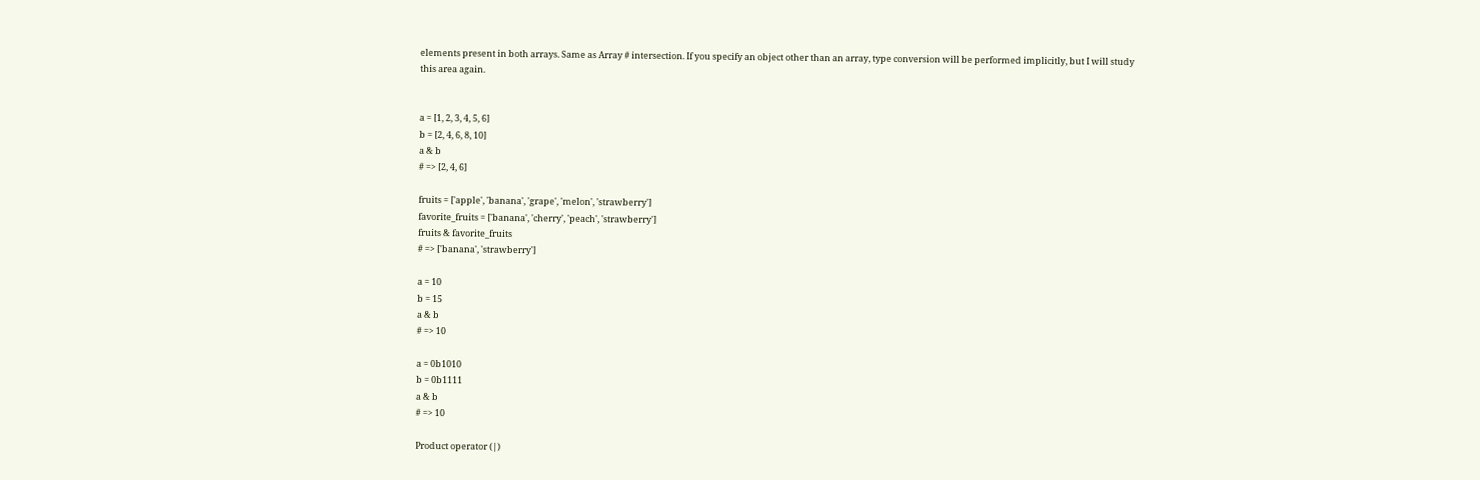elements present in both arrays. Same as Array # intersection. If you specify an object other than an array, type conversion will be performed implicitly, but I will study this area again.


a = [1, 2, 3, 4, 5, 6]
b = [2, 4, 6, 8, 10]
a & b
# => [2, 4, 6]

fruits = ['apple', 'banana', 'grape', 'melon', 'strawberry']
favorite_fruits = ['banana', 'cherry', 'peach', 'strawberry']
fruits & favorite_fruits
# => ['banana', 'strawberry']

a = 10
b = 15
a & b
# => 10

a = 0b1010
b = 0b1111
a & b
# => 10

Product operator (|)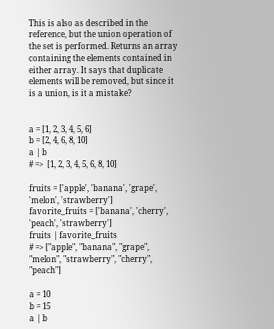This is also as described in the reference, but the union operation of the set is performed. Returns an array containing the elements contained in either array. It says that duplicate elements will be removed, but since it is a union, is it a mistake?


a = [1, 2, 3, 4, 5, 6]
b = [2, 4, 6, 8, 10]
a | b
# =>  [1, 2, 3, 4, 5, 6, 8, 10]

fruits = ['apple', 'banana', 'grape', 'melon', 'strawberry']
favorite_fruits = ['banana', 'cherry', 'peach', 'strawberry']
fruits | favorite_fruits
# => ["apple", "banana", "grape", "melon", "strawberry", "cherry", "peach"]

a = 10
b = 15
a | b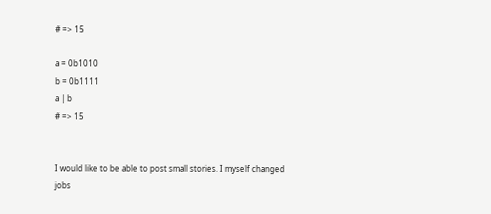# => 15

a = 0b1010
b = 0b1111
a | b
# => 15


I would like to be able to post small stories. I myself changed jobs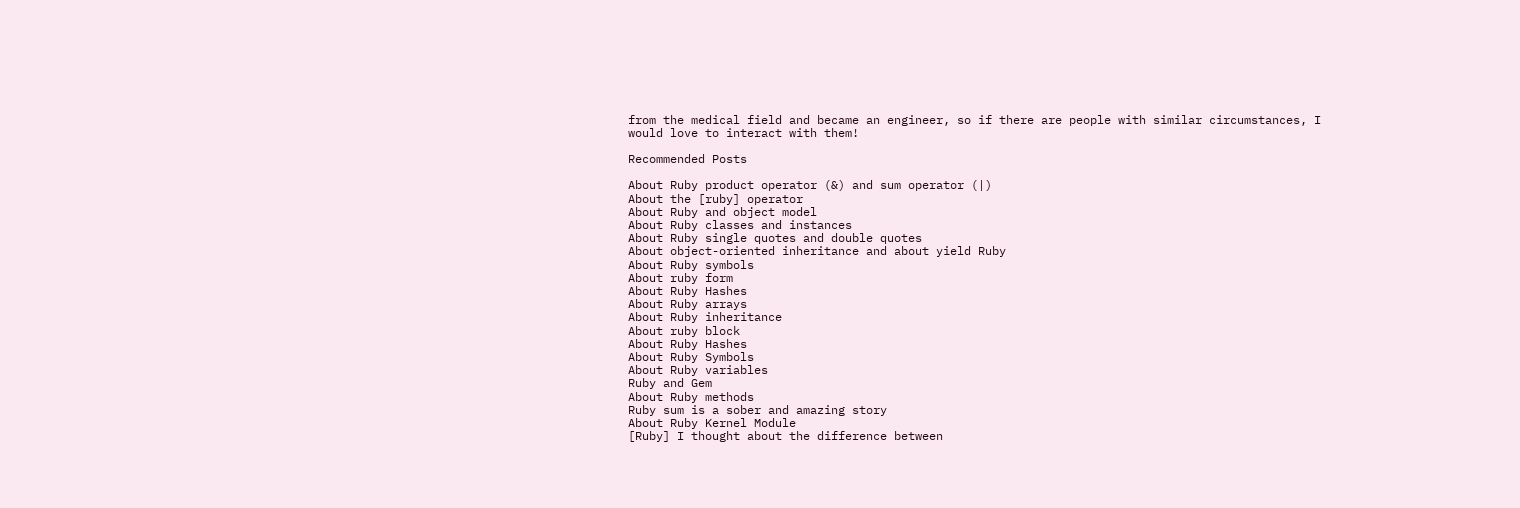from the medical field and became an engineer, so if there are people with similar circumstances, I would love to interact with them!

Recommended Posts

About Ruby product operator (&) and sum operator (|)
About the [ruby] operator
About Ruby and object model
About Ruby classes and instances
About Ruby single quotes and double quotes
About object-oriented inheritance and about yield Ruby
About Ruby symbols
About ruby form
About Ruby Hashes
About Ruby arrays
About Ruby inheritance
About ruby block
About Ruby Hashes
About Ruby Symbols
About Ruby variables
Ruby and Gem
About Ruby methods
Ruby sum is a sober and amazing story
About Ruby Kernel Module
[Ruby] I thought about the difference between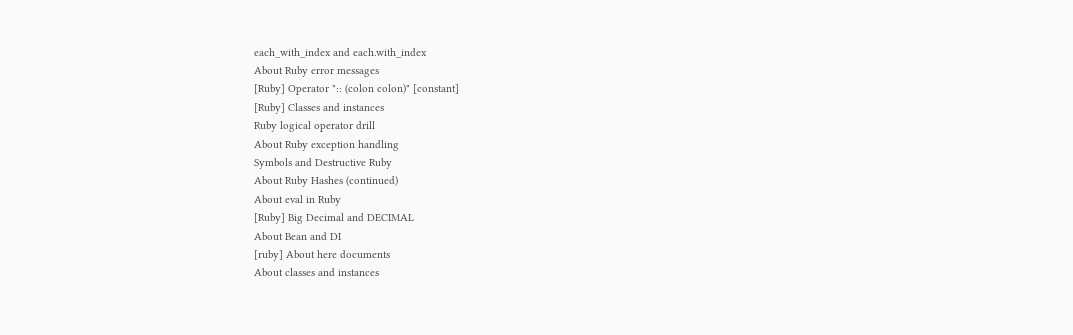each_with_index and each.with_index
About Ruby error messages
[Ruby] Operator ":: (colon colon)" [constant]
[Ruby] Classes and instances
Ruby logical operator drill
About Ruby exception handling
Symbols and Destructive Ruby
About Ruby Hashes (continued)
About eval in Ruby
[Ruby] Big Decimal and DECIMAL
About Bean and DI
[ruby] About here documents
About classes and instances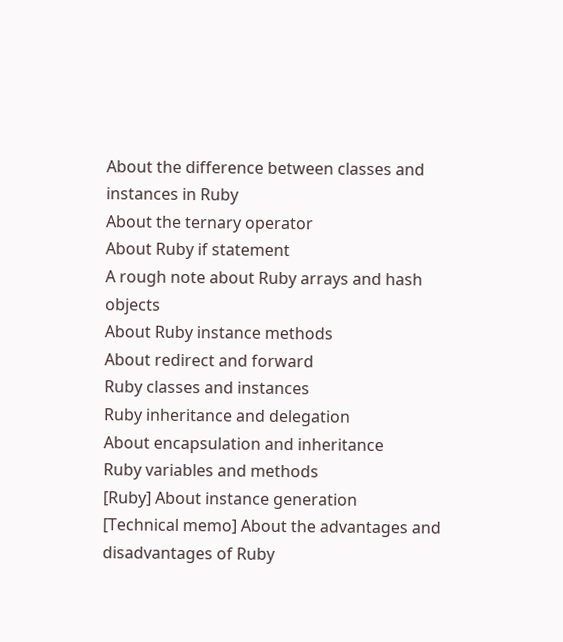About the difference between classes and instances in Ruby
About the ternary operator
About Ruby if statement
A rough note about Ruby arrays and hash objects
About Ruby instance methods
About redirect and forward
Ruby classes and instances
Ruby inheritance and delegation
About encapsulation and inheritance
Ruby variables and methods
[Ruby] About instance generation
[Technical memo] About the advantages and disadvantages of Ruby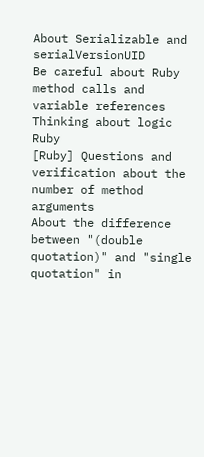About Serializable and serialVersionUID
Be careful about Ruby method calls and variable references
Thinking about logic Ruby
[Ruby] Questions and verification about the number of method arguments
About the difference between "(double quotation)" and "single quotation" in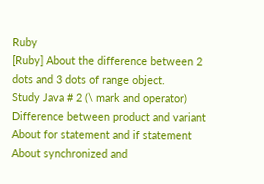Ruby
[Ruby] About the difference between 2 dots and 3 dots of range object.
Study Java # 2 (\ mark and operator)
Difference between product and variant
About for statement and if statement
About synchronized and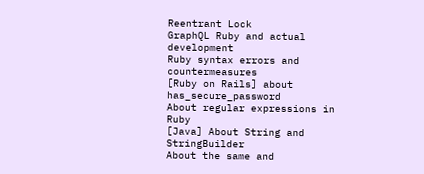Reentrant Lock
GraphQL Ruby and actual development
Ruby syntax errors and countermeasures
[Ruby on Rails] about has_secure_password
About regular expressions in Ruby
[Java] About String and StringBuilder
About the same and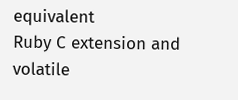equivalent
Ruby C extension and volatile